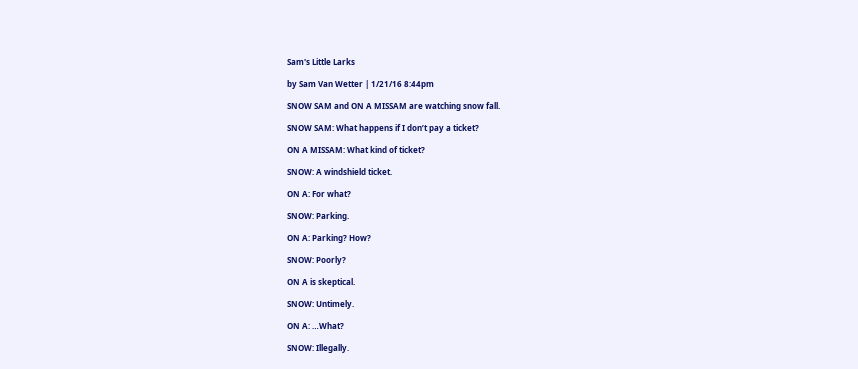Sam's Little Larks

by Sam Van Wetter | 1/21/16 8:44pm

SNOW SAM and ON A MISSAM are watching snow fall.

SNOW SAM: What happens if I don’t pay a ticket?

ON A MISSAM: What kind of ticket?

SNOW: A windshield ticket.

ON A: For what?

SNOW: Parking.

ON A: Parking? How?

SNOW: Poorly?

ON A is skeptical.

SNOW: Untimely.

ON A: …What?

SNOW: Illegally.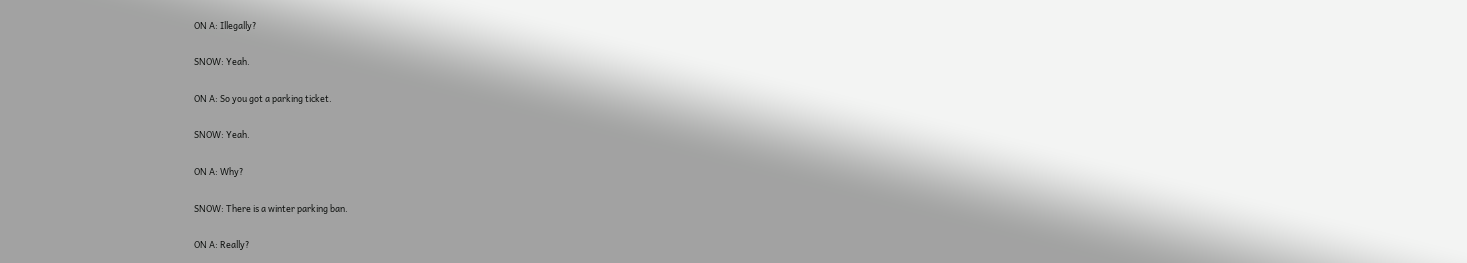ON A: Illegally?

SNOW: Yeah.

ON A: So you got a parking ticket.

SNOW: Yeah.

ON A: Why?

SNOW: There is a winter parking ban.

ON A: Really?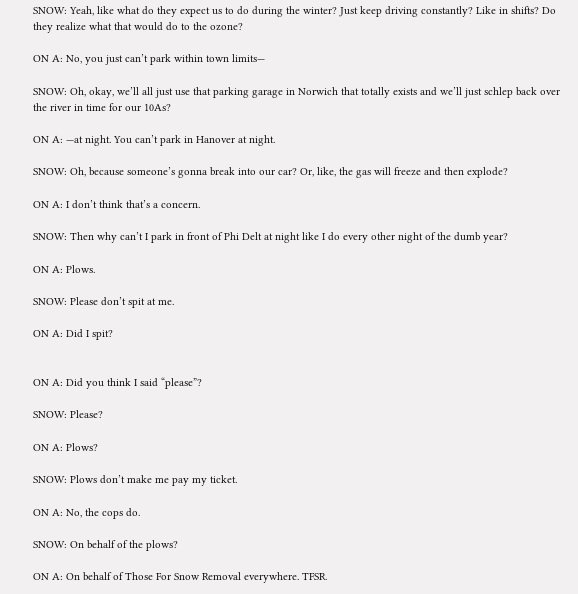SNOW: Yeah, like what do they expect us to do during the winter? Just keep driving constantly? Like in shifts? Do they realize what that would do to the ozone?

ON A: No, you just can’t park within town limits—

SNOW: Oh, okay, we’ll all just use that parking garage in Norwich that totally exists and we’ll just schlep back over the river in time for our 10As?

ON A: —at night. You can’t park in Hanover at night.

SNOW: Oh, because someone’s gonna break into our car? Or, like, the gas will freeze and then explode?

ON A: I don’t think that’s a concern.

SNOW: Then why can’t I park in front of Phi Delt at night like I do every other night of the dumb year?

ON A: Plows.

SNOW: Please don’t spit at me.

ON A: Did I spit?


ON A: Did you think I said “please”?

SNOW: Please?

ON A: Plows?

SNOW: Plows don’t make me pay my ticket.

ON A: No, the cops do.

SNOW: On behalf of the plows?

ON A: On behalf of Those For Snow Removal everywhere. TFSR.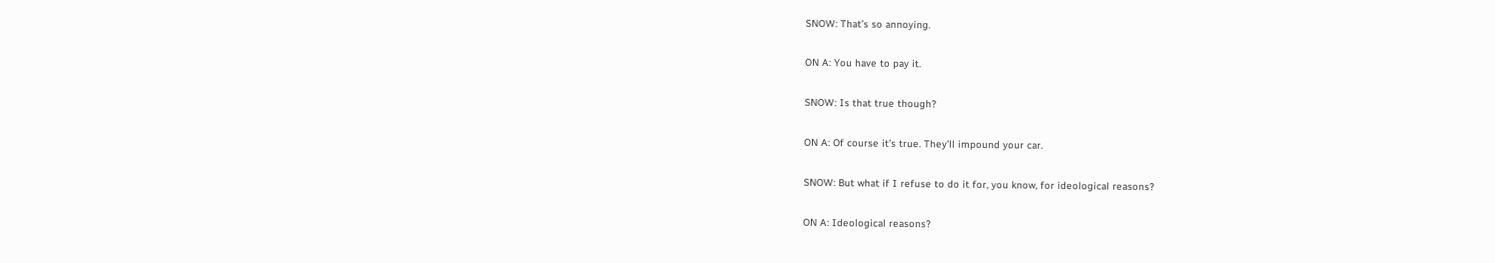SNOW: That’s so annoying.

ON A: You have to pay it.

SNOW: Is that true though?

ON A: Of course it’s true. They’ll impound your car.

SNOW: But what if I refuse to do it for, you know, for ideological reasons?

ON A: Ideological reasons?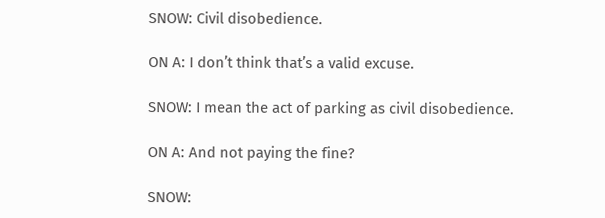SNOW: Civil disobedience.

ON A: I don’t think that’s a valid excuse.

SNOW: I mean the act of parking as civil disobedience.

ON A: And not paying the fine?

SNOW: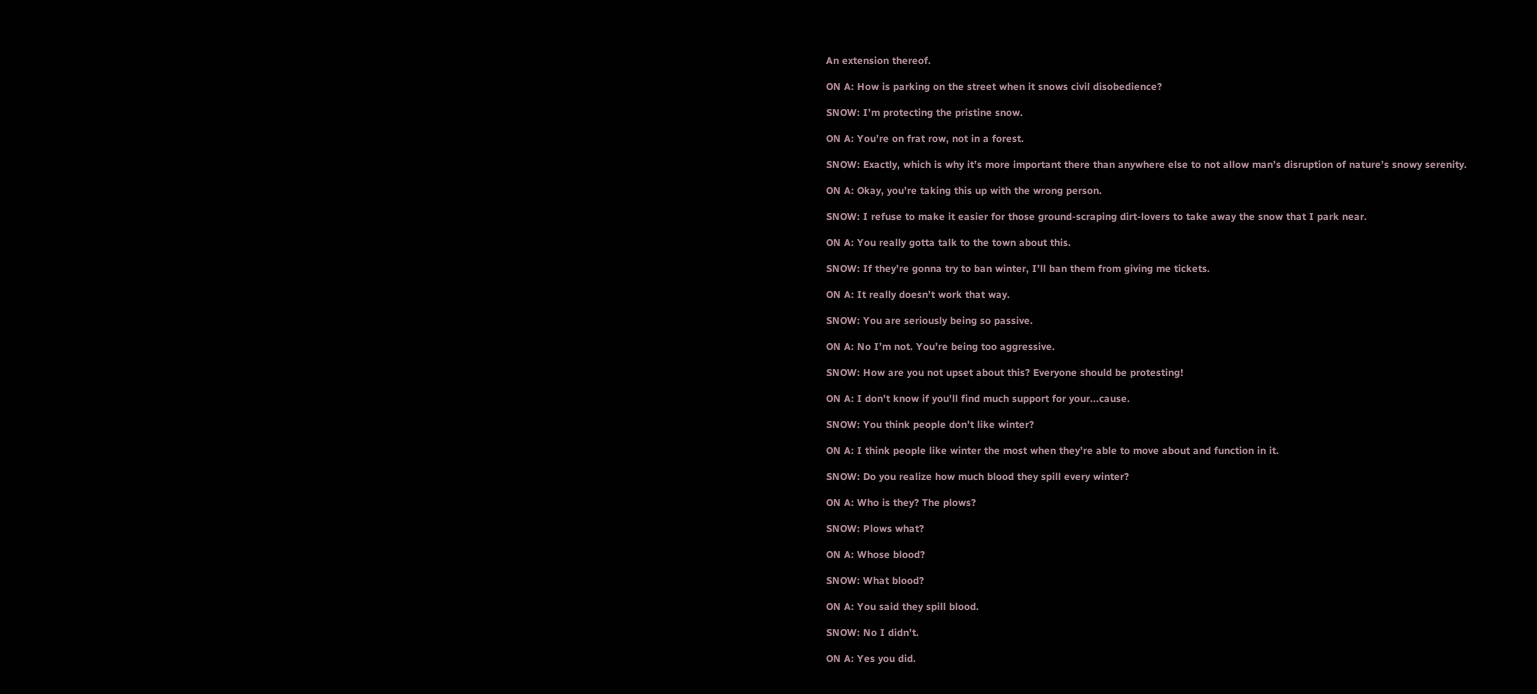An extension thereof.

ON A: How is parking on the street when it snows civil disobedience?

SNOW: I’m protecting the pristine snow.

ON A: You’re on frat row, not in a forest.

SNOW: Exactly, which is why it’s more important there than anywhere else to not allow man’s disruption of nature’s snowy serenity.

ON A: Okay, you’re taking this up with the wrong person.

SNOW: I refuse to make it easier for those ground-scraping dirt-lovers to take away the snow that I park near.

ON A: You really gotta talk to the town about this.

SNOW: If they’re gonna try to ban winter, I’ll ban them from giving me tickets.

ON A: It really doesn’t work that way.

SNOW: You are seriously being so passive.

ON A: No I’m not. You’re being too aggressive.

SNOW: How are you not upset about this? Everyone should be protesting!

ON A: I don’t know if you’ll find much support for your...cause.

SNOW: You think people don’t like winter?

ON A: I think people like winter the most when they’re able to move about and function in it.

SNOW: Do you realize how much blood they spill every winter?

ON A: Who is they? The plows?

SNOW: Plows what?

ON A: Whose blood?

SNOW: What blood?

ON A: You said they spill blood.

SNOW: No I didn’t.

ON A: Yes you did.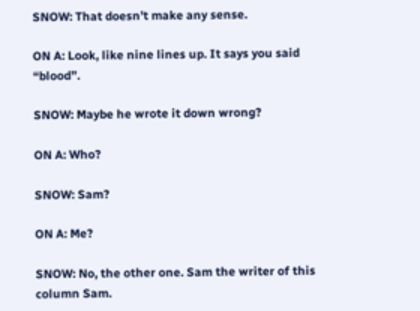SNOW: That doesn’t make any sense.

ON A: Look, like nine lines up. It says you said “blood”.

SNOW: Maybe he wrote it down wrong?

ON A: Who?

SNOW: Sam?

ON A: Me?

SNOW: No, the other one. Sam the writer of this column Sam.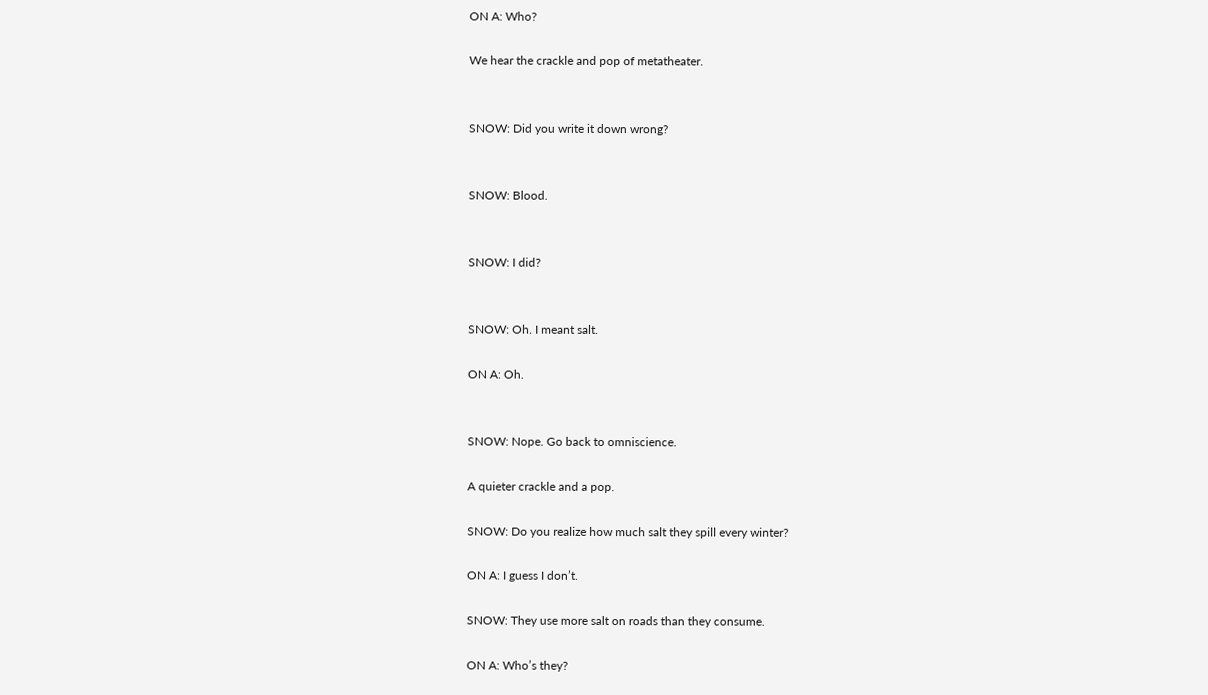ON A: Who?

We hear the crackle and pop of metatheater.


SNOW: Did you write it down wrong?


SNOW: Blood.


SNOW: I did?


SNOW: Oh. I meant salt.

ON A: Oh.


SNOW: Nope. Go back to omniscience.

A quieter crackle and a pop.

SNOW: Do you realize how much salt they spill every winter?

ON A: I guess I don’t.

SNOW: They use more salt on roads than they consume.

ON A: Who’s they?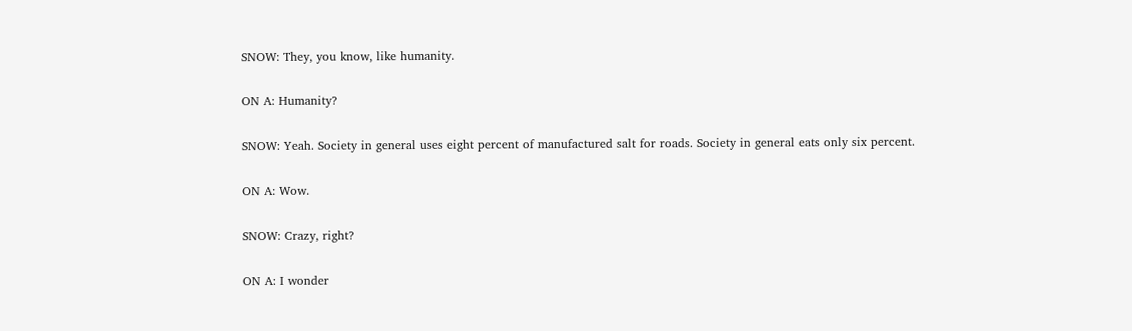SNOW: They, you know, like humanity.

ON A: Humanity?

SNOW: Yeah. Society in general uses eight percent of manufactured salt for roads. Society in general eats only six percent.

ON A: Wow.

SNOW: Crazy, right?

ON A: I wonder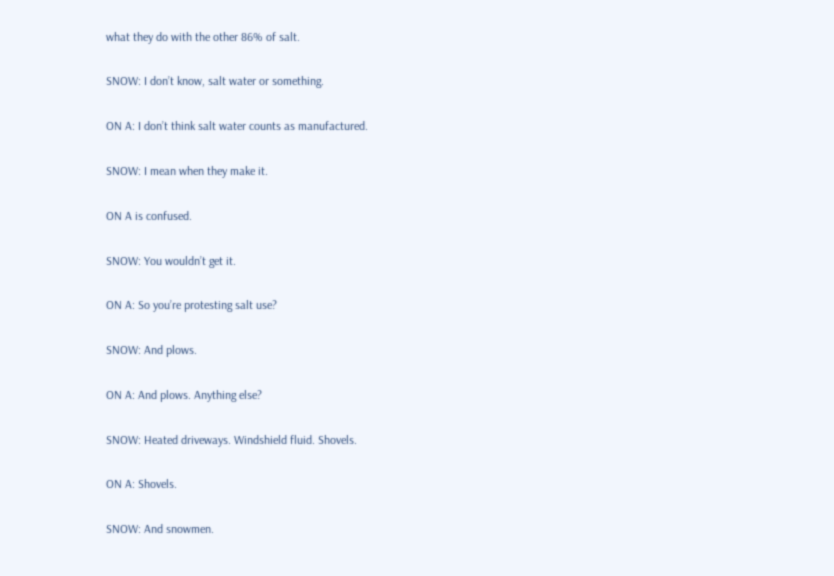what they do with the other 86% of salt.

SNOW: I don’t know, salt water or something.

ON A: I don’t think salt water counts as manufactured.

SNOW: I mean when they make it.

ON A is confused.

SNOW: You wouldn’t get it.

ON A: So you’re protesting salt use?

SNOW: And plows.

ON A: And plows. Anything else?

SNOW: Heated driveways. Windshield fluid. Shovels.

ON A: Shovels.

SNOW: And snowmen.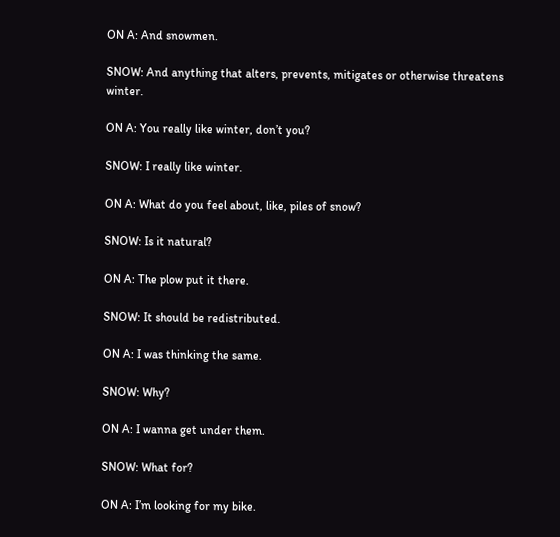ON A: And snowmen.

SNOW: And anything that alters, prevents, mitigates or otherwise threatens winter.

ON A: You really like winter, don’t you?

SNOW: I really like winter.

ON A: What do you feel about, like, piles of snow?

SNOW: Is it natural?

ON A: The plow put it there.

SNOW: It should be redistributed.

ON A: I was thinking the same.

SNOW: Why?

ON A: I wanna get under them.

SNOW: What for?

ON A: I’m looking for my bike.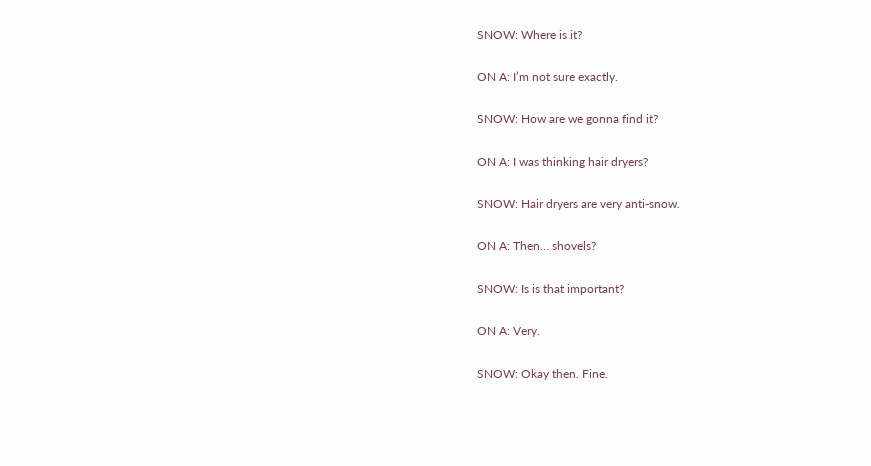SNOW: Where is it?

ON A: I’m not sure exactly.

SNOW: How are we gonna find it?

ON A: I was thinking hair dryers?

SNOW: Hair dryers are very anti-snow.

ON A: Then… shovels?

SNOW: Is is that important?

ON A: Very.

SNOW: Okay then. Fine.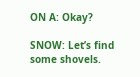ON A: Okay?

SNOW: Let’s find some shovels.